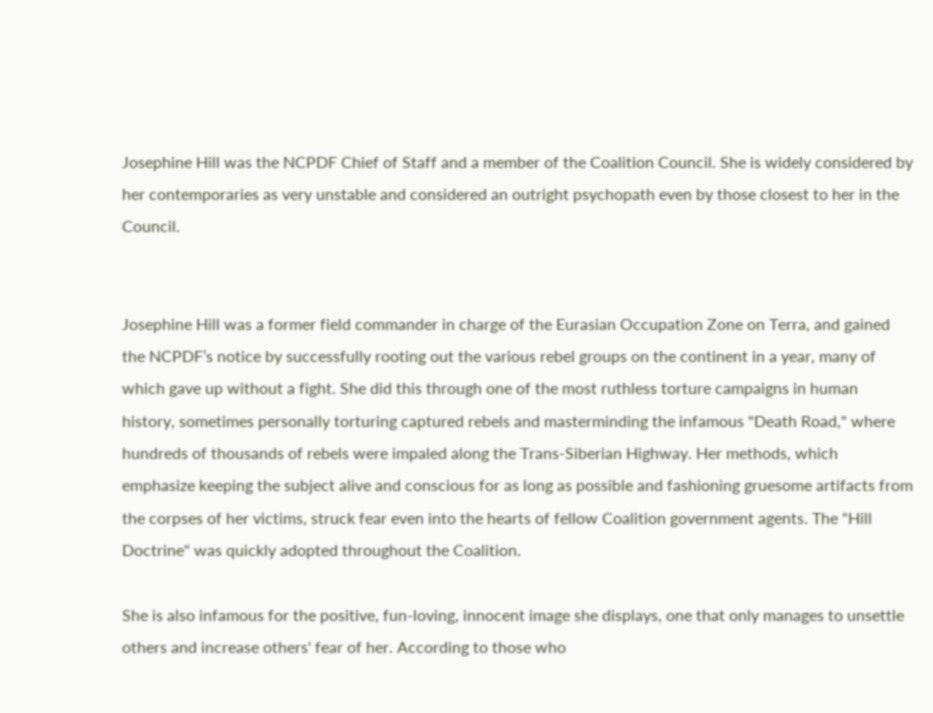Josephine Hill was the NCPDF Chief of Staff and a member of the Coalition Council. She is widely considered by her contemporaries as very unstable and considered an outright psychopath even by those closest to her in the Council.


Josephine Hill was a former field commander in charge of the Eurasian Occupation Zone on Terra, and gained the NCPDF’s notice by successfully rooting out the various rebel groups on the continent in a year, many of which gave up without a fight. She did this through one of the most ruthless torture campaigns in human history, sometimes personally torturing captured rebels and masterminding the infamous "Death Road," where hundreds of thousands of rebels were impaled along the Trans-Siberian Highway. Her methods, which emphasize keeping the subject alive and conscious for as long as possible and fashioning gruesome artifacts from the corpses of her victims, struck fear even into the hearts of fellow Coalition government agents. The "Hill Doctrine" was quickly adopted throughout the Coalition.

She is also infamous for the positive, fun-loving, innocent image she displays, one that only manages to unsettle others and increase others' fear of her. According to those who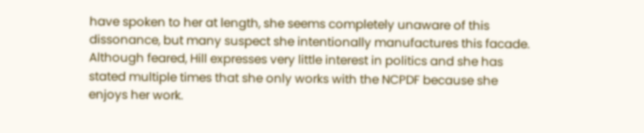have spoken to her at length, she seems completely unaware of this dissonance, but many suspect she intentionally manufactures this facade. Although feared, Hill expresses very little interest in politics and she has stated multiple times that she only works with the NCPDF because she enjoys her work.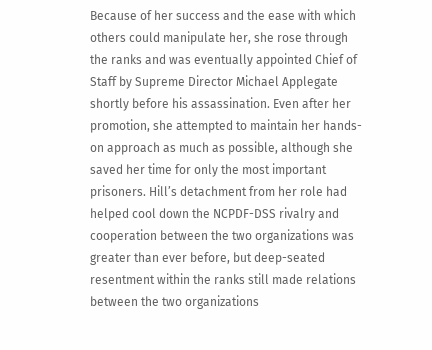Because of her success and the ease with which others could manipulate her, she rose through the ranks and was eventually appointed Chief of Staff by Supreme Director Michael Applegate shortly before his assassination. Even after her promotion, she attempted to maintain her hands-on approach as much as possible, although she saved her time for only the most important prisoners. Hill’s detachment from her role had helped cool down the NCPDF-DSS rivalry and cooperation between the two organizations was greater than ever before, but deep-seated resentment within the ranks still made relations between the two organizations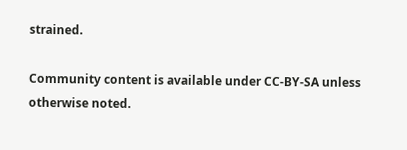strained.

Community content is available under CC-BY-SA unless otherwise noted.